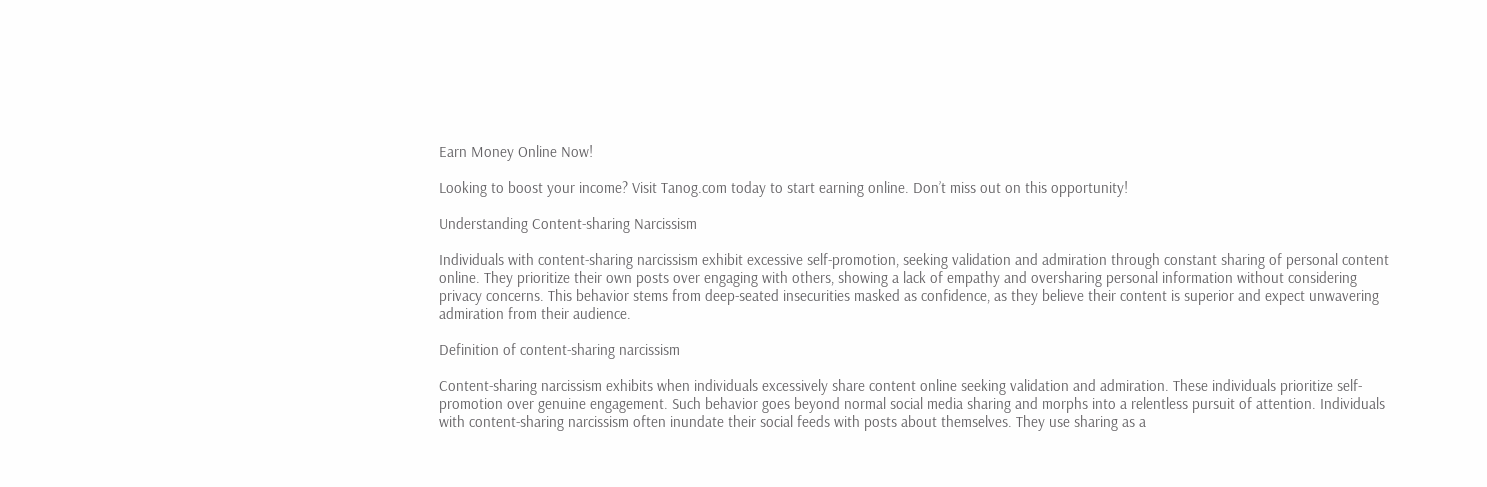Earn Money Online Now!

Looking to boost your income? Visit Tanog.com today to start earning online. Don’t miss out on this opportunity!

Understanding Content-sharing Narcissism

Individuals with content-sharing narcissism exhibit excessive self-promotion, seeking validation and admiration through constant sharing of personal content online. They prioritize their own posts over engaging with others, showing a lack of empathy and oversharing personal information without considering privacy concerns. This behavior stems from deep-seated insecurities masked as confidence, as they believe their content is superior and expect unwavering admiration from their audience.

Definition of content-sharing narcissism

Content-sharing narcissism exhibits when individuals excessively share content online seeking validation and admiration. These individuals prioritize self-promotion over genuine engagement. Such behavior goes beyond normal social media sharing and morphs into a relentless pursuit of attention. Individuals with content-sharing narcissism often inundate their social feeds with posts about themselves. They use sharing as a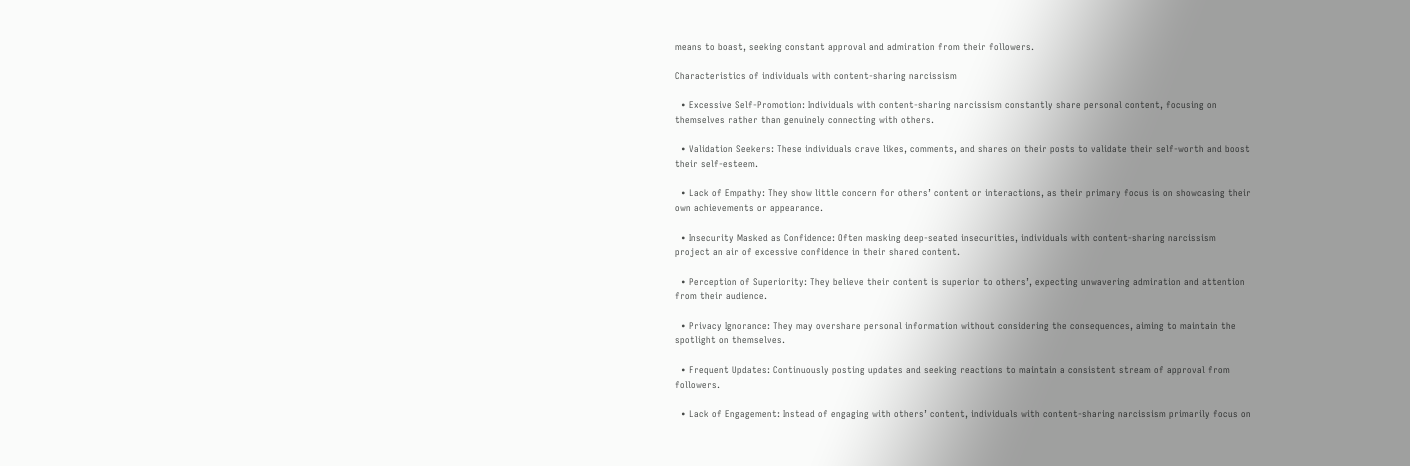means to boast, seeking constant approval and admiration from their followers.

Characteristics of individuals with content-sharing narcissism

  • Excessive Self-Promotion: Individuals with content-sharing narcissism constantly share personal content, focusing on themselves rather than genuinely connecting with others.

  • Validation Seekers: These individuals crave likes, comments, and shares on their posts to validate their self-worth and boost their self-esteem.

  • Lack of Empathy: They show little concern for others’ content or interactions, as their primary focus is on showcasing their own achievements or appearance.

  • Insecurity Masked as Confidence: Often masking deep-seated insecurities, individuals with content-sharing narcissism project an air of excessive confidence in their shared content.

  • Perception of Superiority: They believe their content is superior to others’, expecting unwavering admiration and attention from their audience.

  • Privacy Ignorance: They may overshare personal information without considering the consequences, aiming to maintain the spotlight on themselves.

  • Frequent Updates: Continuously posting updates and seeking reactions to maintain a consistent stream of approval from followers.

  • Lack of Engagement: Instead of engaging with others’ content, individuals with content-sharing narcissism primarily focus on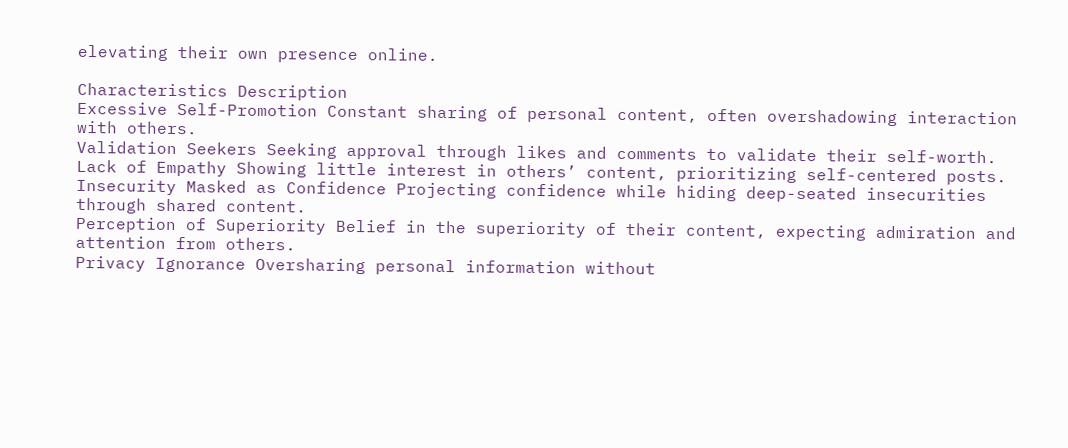elevating their own presence online.

Characteristics Description
Excessive Self-Promotion Constant sharing of personal content, often overshadowing interaction with others.
Validation Seekers Seeking approval through likes and comments to validate their self-worth.
Lack of Empathy Showing little interest in others’ content, prioritizing self-centered posts.
Insecurity Masked as Confidence Projecting confidence while hiding deep-seated insecurities through shared content.
Perception of Superiority Belief in the superiority of their content, expecting admiration and attention from others.
Privacy Ignorance Oversharing personal information without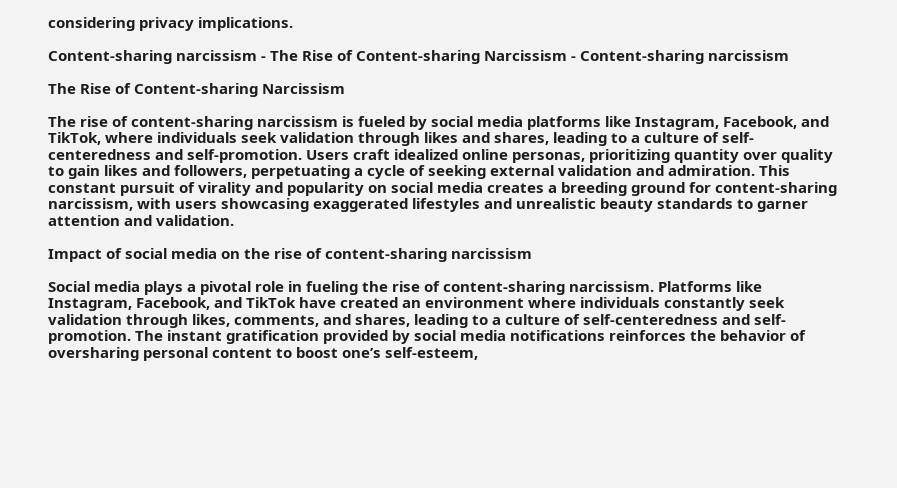considering privacy implications.

Content-sharing narcissism - The Rise of Content-sharing Narcissism - Content-sharing narcissism

The Rise of Content-sharing Narcissism

The rise of content-sharing narcissism is fueled by social media platforms like Instagram, Facebook, and TikTok, where individuals seek validation through likes and shares, leading to a culture of self-centeredness and self-promotion. Users craft idealized online personas, prioritizing quantity over quality to gain likes and followers, perpetuating a cycle of seeking external validation and admiration. This constant pursuit of virality and popularity on social media creates a breeding ground for content-sharing narcissism, with users showcasing exaggerated lifestyles and unrealistic beauty standards to garner attention and validation.

Impact of social media on the rise of content-sharing narcissism

Social media plays a pivotal role in fueling the rise of content-sharing narcissism. Platforms like Instagram, Facebook, and TikTok have created an environment where individuals constantly seek validation through likes, comments, and shares, leading to a culture of self-centeredness and self-promotion. The instant gratification provided by social media notifications reinforces the behavior of oversharing personal content to boost one’s self-esteem,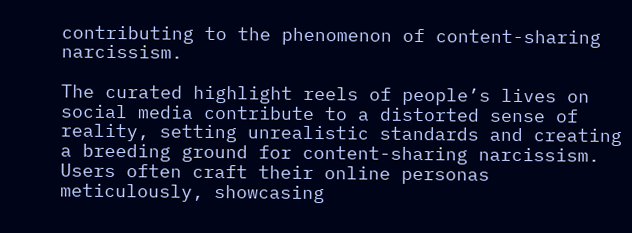contributing to the phenomenon of content-sharing narcissism.

The curated highlight reels of people’s lives on social media contribute to a distorted sense of reality, setting unrealistic standards and creating a breeding ground for content-sharing narcissism. Users often craft their online personas meticulously, showcasing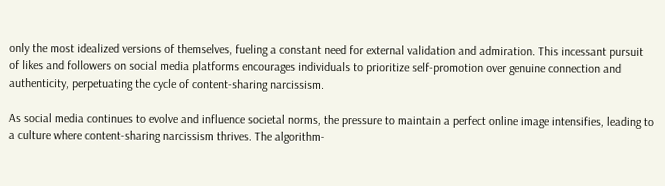only the most idealized versions of themselves, fueling a constant need for external validation and admiration. This incessant pursuit of likes and followers on social media platforms encourages individuals to prioritize self-promotion over genuine connection and authenticity, perpetuating the cycle of content-sharing narcissism.

As social media continues to evolve and influence societal norms, the pressure to maintain a perfect online image intensifies, leading to a culture where content-sharing narcissism thrives. The algorithm-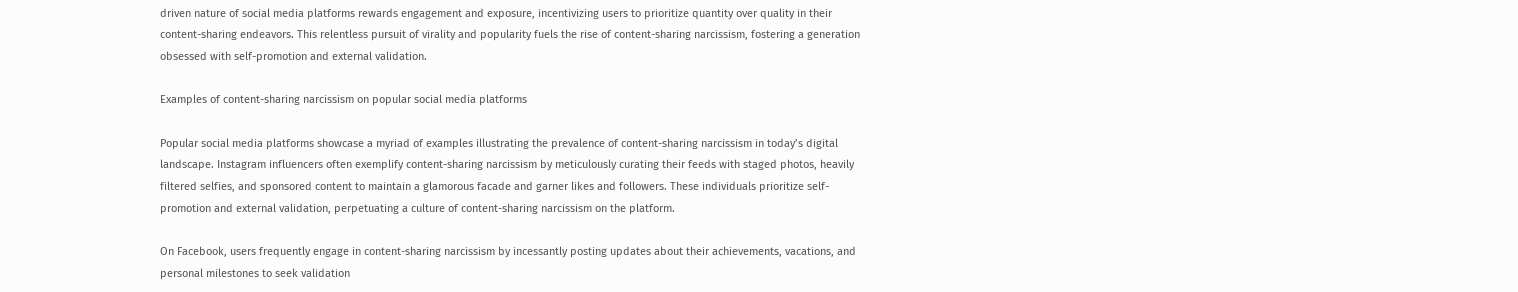driven nature of social media platforms rewards engagement and exposure, incentivizing users to prioritize quantity over quality in their content-sharing endeavors. This relentless pursuit of virality and popularity fuels the rise of content-sharing narcissism, fostering a generation obsessed with self-promotion and external validation.

Examples of content-sharing narcissism on popular social media platforms

Popular social media platforms showcase a myriad of examples illustrating the prevalence of content-sharing narcissism in today’s digital landscape. Instagram influencers often exemplify content-sharing narcissism by meticulously curating their feeds with staged photos, heavily filtered selfies, and sponsored content to maintain a glamorous facade and garner likes and followers. These individuals prioritize self-promotion and external validation, perpetuating a culture of content-sharing narcissism on the platform.

On Facebook, users frequently engage in content-sharing narcissism by incessantly posting updates about their achievements, vacations, and personal milestones to seek validation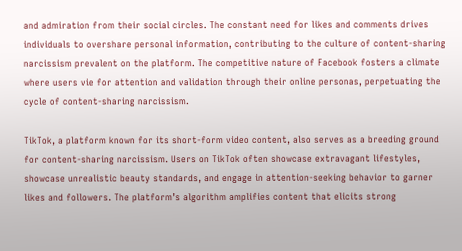and admiration from their social circles. The constant need for likes and comments drives individuals to overshare personal information, contributing to the culture of content-sharing narcissism prevalent on the platform. The competitive nature of Facebook fosters a climate where users vie for attention and validation through their online personas, perpetuating the cycle of content-sharing narcissism.

TikTok, a platform known for its short-form video content, also serves as a breeding ground for content-sharing narcissism. Users on TikTok often showcase extravagant lifestyles, showcase unrealistic beauty standards, and engage in attention-seeking behavior to garner likes and followers. The platform’s algorithm amplifies content that elicits strong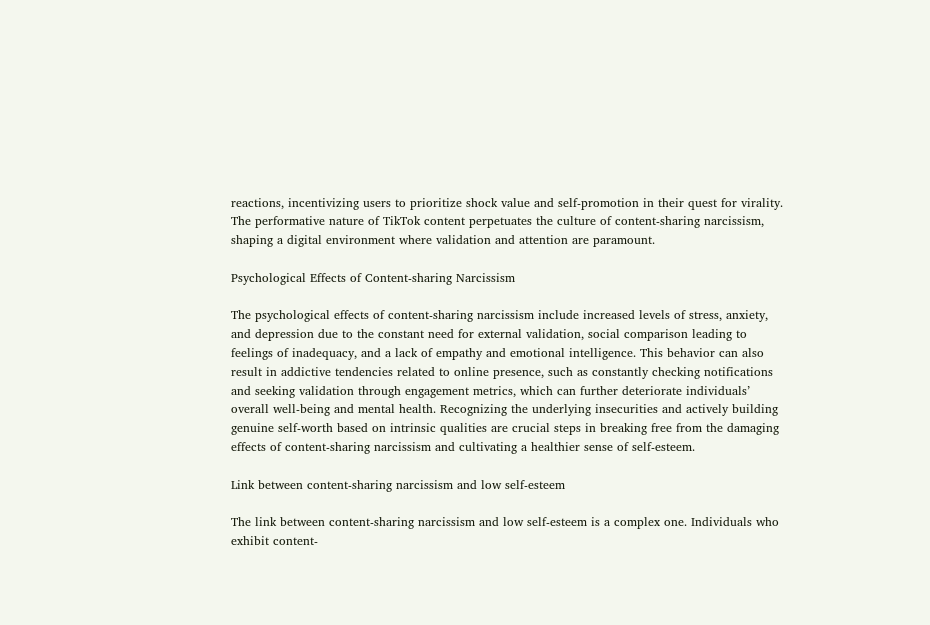reactions, incentivizing users to prioritize shock value and self-promotion in their quest for virality. The performative nature of TikTok content perpetuates the culture of content-sharing narcissism, shaping a digital environment where validation and attention are paramount.

Psychological Effects of Content-sharing Narcissism

The psychological effects of content-sharing narcissism include increased levels of stress, anxiety, and depression due to the constant need for external validation, social comparison leading to feelings of inadequacy, and a lack of empathy and emotional intelligence. This behavior can also result in addictive tendencies related to online presence, such as constantly checking notifications and seeking validation through engagement metrics, which can further deteriorate individuals’ overall well-being and mental health. Recognizing the underlying insecurities and actively building genuine self-worth based on intrinsic qualities are crucial steps in breaking free from the damaging effects of content-sharing narcissism and cultivating a healthier sense of self-esteem.

Link between content-sharing narcissism and low self-esteem

The link between content-sharing narcissism and low self-esteem is a complex one. Individuals who exhibit content-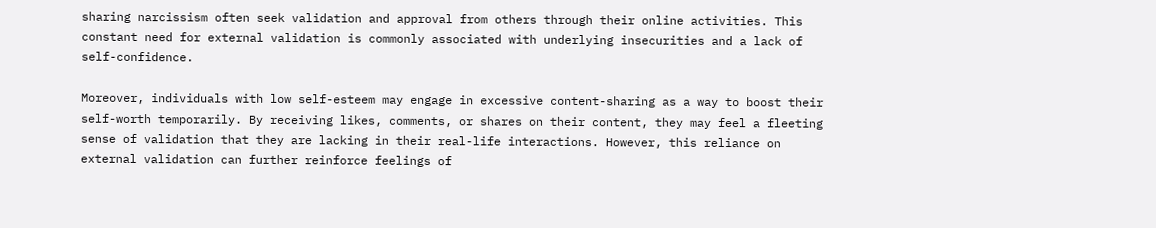sharing narcissism often seek validation and approval from others through their online activities. This constant need for external validation is commonly associated with underlying insecurities and a lack of self-confidence.

Moreover, individuals with low self-esteem may engage in excessive content-sharing as a way to boost their self-worth temporarily. By receiving likes, comments, or shares on their content, they may feel a fleeting sense of validation that they are lacking in their real-life interactions. However, this reliance on external validation can further reinforce feelings of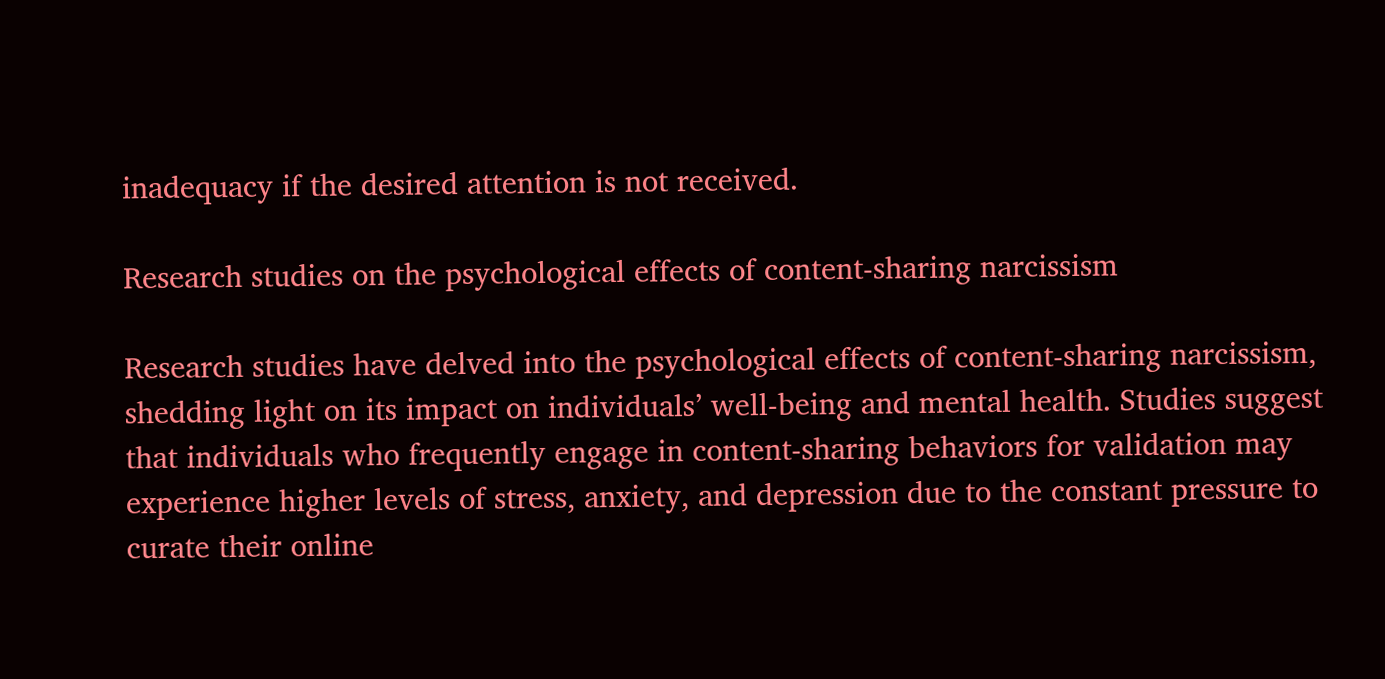inadequacy if the desired attention is not received.

Research studies on the psychological effects of content-sharing narcissism

Research studies have delved into the psychological effects of content-sharing narcissism, shedding light on its impact on individuals’ well-being and mental health. Studies suggest that individuals who frequently engage in content-sharing behaviors for validation may experience higher levels of stress, anxiety, and depression due to the constant pressure to curate their online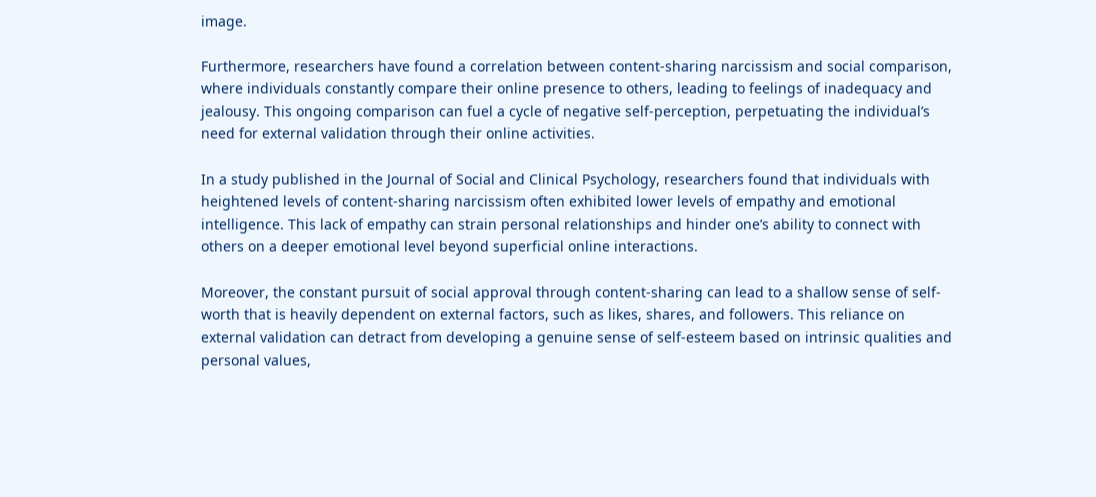image.

Furthermore, researchers have found a correlation between content-sharing narcissism and social comparison, where individuals constantly compare their online presence to others, leading to feelings of inadequacy and jealousy. This ongoing comparison can fuel a cycle of negative self-perception, perpetuating the individual’s need for external validation through their online activities.

In a study published in the Journal of Social and Clinical Psychology, researchers found that individuals with heightened levels of content-sharing narcissism often exhibited lower levels of empathy and emotional intelligence. This lack of empathy can strain personal relationships and hinder one’s ability to connect with others on a deeper emotional level beyond superficial online interactions.

Moreover, the constant pursuit of social approval through content-sharing can lead to a shallow sense of self-worth that is heavily dependent on external factors, such as likes, shares, and followers. This reliance on external validation can detract from developing a genuine sense of self-esteem based on intrinsic qualities and personal values,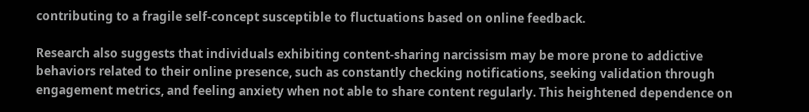contributing to a fragile self-concept susceptible to fluctuations based on online feedback.

Research also suggests that individuals exhibiting content-sharing narcissism may be more prone to addictive behaviors related to their online presence, such as constantly checking notifications, seeking validation through engagement metrics, and feeling anxiety when not able to share content regularly. This heightened dependence on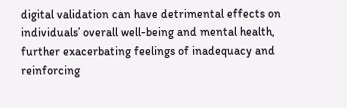digital validation can have detrimental effects on individuals’ overall well-being and mental health, further exacerbating feelings of inadequacy and reinforcing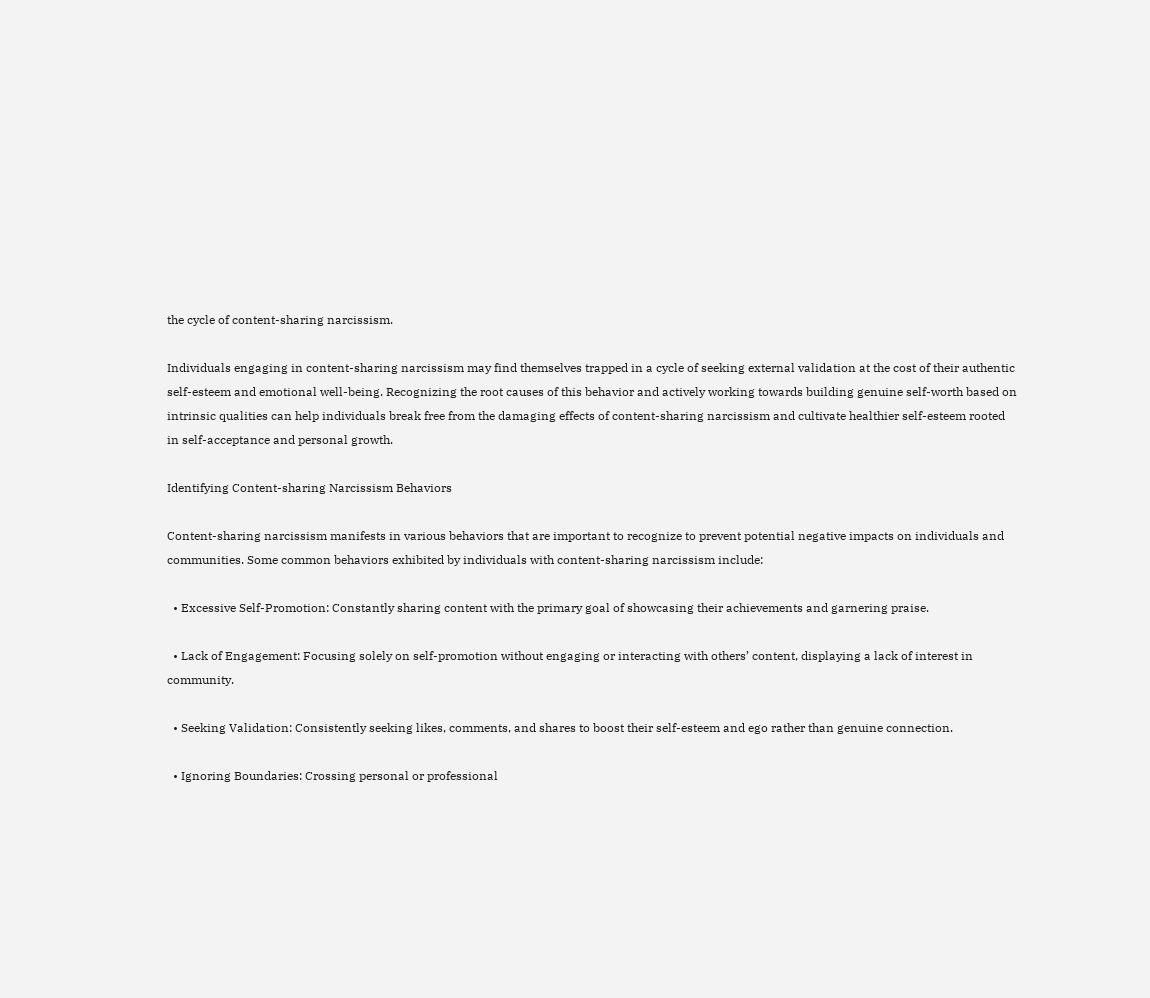the cycle of content-sharing narcissism.

Individuals engaging in content-sharing narcissism may find themselves trapped in a cycle of seeking external validation at the cost of their authentic self-esteem and emotional well-being. Recognizing the root causes of this behavior and actively working towards building genuine self-worth based on intrinsic qualities can help individuals break free from the damaging effects of content-sharing narcissism and cultivate healthier self-esteem rooted in self-acceptance and personal growth.

Identifying Content-sharing Narcissism Behaviors

Content-sharing narcissism manifests in various behaviors that are important to recognize to prevent potential negative impacts on individuals and communities. Some common behaviors exhibited by individuals with content-sharing narcissism include:

  • Excessive Self-Promotion: Constantly sharing content with the primary goal of showcasing their achievements and garnering praise.

  • Lack of Engagement: Focusing solely on self-promotion without engaging or interacting with others’ content, displaying a lack of interest in community.

  • Seeking Validation: Consistently seeking likes, comments, and shares to boost their self-esteem and ego rather than genuine connection.

  • Ignoring Boundaries: Crossing personal or professional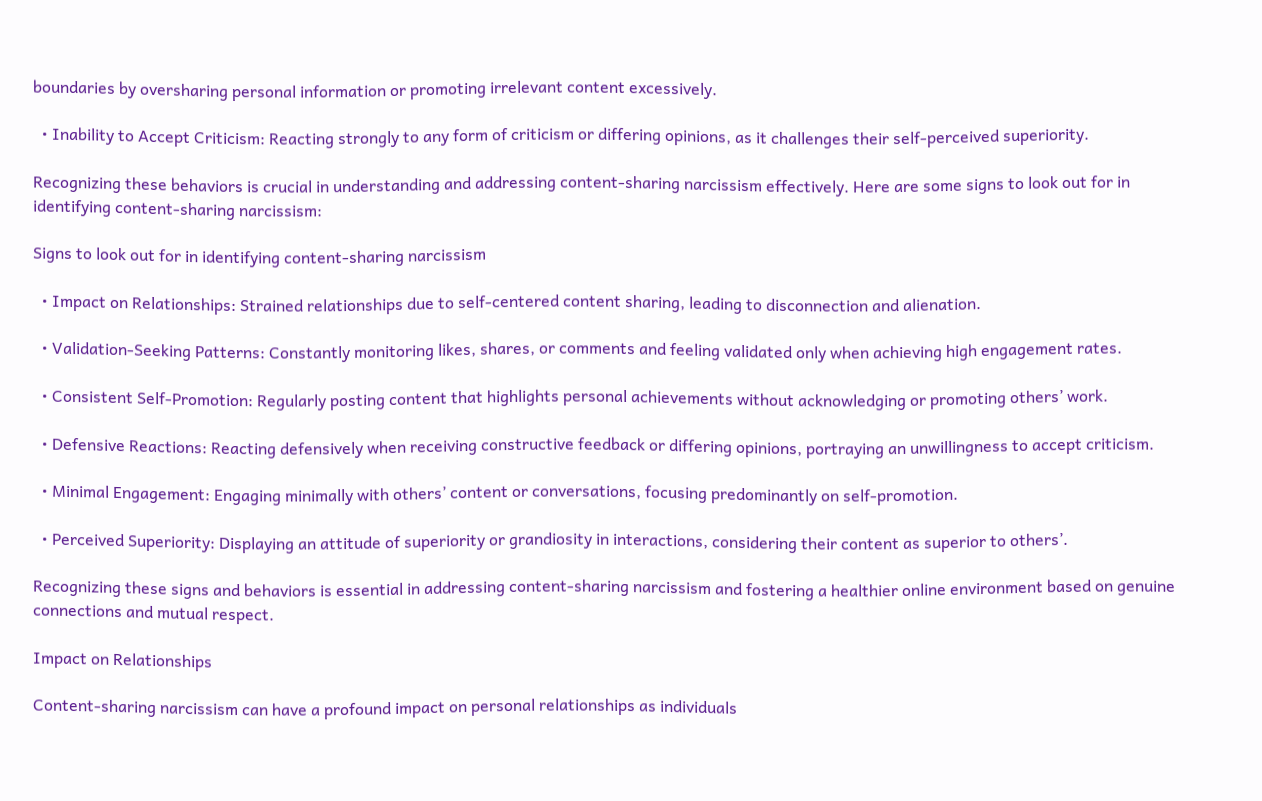boundaries by oversharing personal information or promoting irrelevant content excessively.

  • Inability to Accept Criticism: Reacting strongly to any form of criticism or differing opinions, as it challenges their self-perceived superiority.

Recognizing these behaviors is crucial in understanding and addressing content-sharing narcissism effectively. Here are some signs to look out for in identifying content-sharing narcissism:

Signs to look out for in identifying content-sharing narcissism

  • Impact on Relationships: Strained relationships due to self-centered content sharing, leading to disconnection and alienation.

  • Validation-Seeking Patterns: Constantly monitoring likes, shares, or comments and feeling validated only when achieving high engagement rates.

  • Consistent Self-Promotion: Regularly posting content that highlights personal achievements without acknowledging or promoting others’ work.

  • Defensive Reactions: Reacting defensively when receiving constructive feedback or differing opinions, portraying an unwillingness to accept criticism.

  • Minimal Engagement: Engaging minimally with others’ content or conversations, focusing predominantly on self-promotion.

  • Perceived Superiority: Displaying an attitude of superiority or grandiosity in interactions, considering their content as superior to others’.

Recognizing these signs and behaviors is essential in addressing content-sharing narcissism and fostering a healthier online environment based on genuine connections and mutual respect.

Impact on Relationships

Content-sharing narcissism can have a profound impact on personal relationships as individuals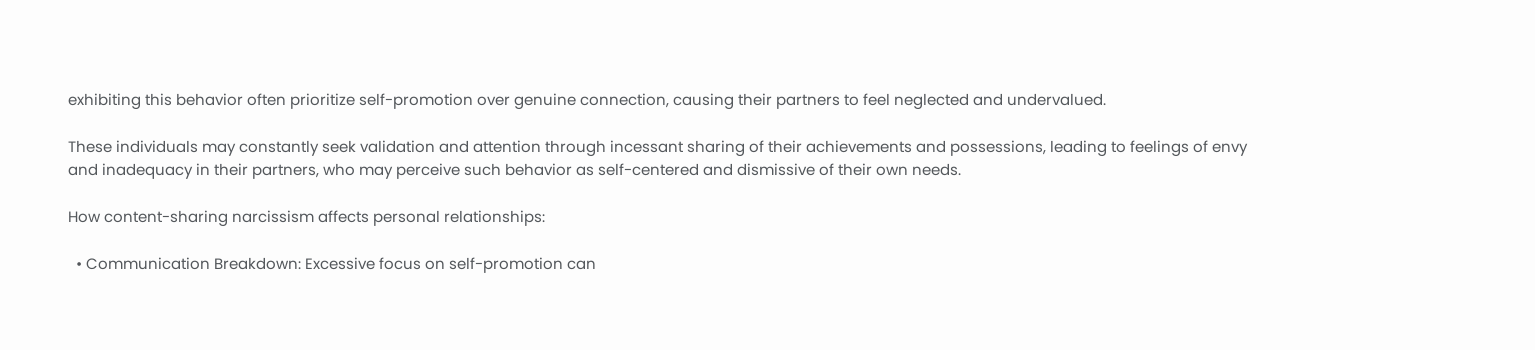exhibiting this behavior often prioritize self-promotion over genuine connection, causing their partners to feel neglected and undervalued.

These individuals may constantly seek validation and attention through incessant sharing of their achievements and possessions, leading to feelings of envy and inadequacy in their partners, who may perceive such behavior as self-centered and dismissive of their own needs.

How content-sharing narcissism affects personal relationships:

  • Communication Breakdown: Excessive focus on self-promotion can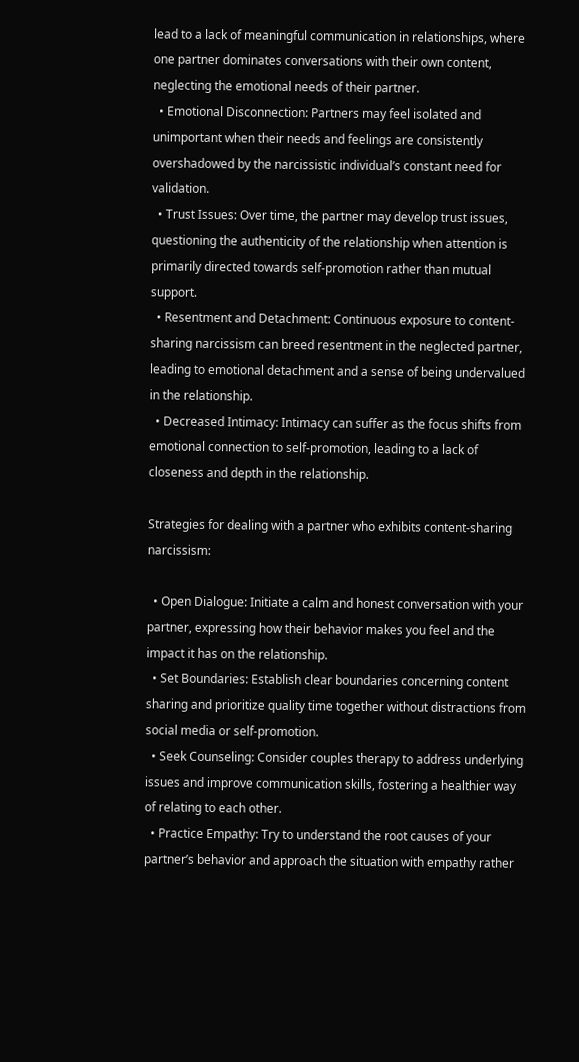lead to a lack of meaningful communication in relationships, where one partner dominates conversations with their own content, neglecting the emotional needs of their partner.
  • Emotional Disconnection: Partners may feel isolated and unimportant when their needs and feelings are consistently overshadowed by the narcissistic individual’s constant need for validation.
  • Trust Issues: Over time, the partner may develop trust issues, questioning the authenticity of the relationship when attention is primarily directed towards self-promotion rather than mutual support.
  • Resentment and Detachment: Continuous exposure to content-sharing narcissism can breed resentment in the neglected partner, leading to emotional detachment and a sense of being undervalued in the relationship.
  • Decreased Intimacy: Intimacy can suffer as the focus shifts from emotional connection to self-promotion, leading to a lack of closeness and depth in the relationship.

Strategies for dealing with a partner who exhibits content-sharing narcissism:

  • Open Dialogue: Initiate a calm and honest conversation with your partner, expressing how their behavior makes you feel and the impact it has on the relationship.
  • Set Boundaries: Establish clear boundaries concerning content sharing and prioritize quality time together without distractions from social media or self-promotion.
  • Seek Counseling: Consider couples therapy to address underlying issues and improve communication skills, fostering a healthier way of relating to each other.
  • Practice Empathy: Try to understand the root causes of your partner’s behavior and approach the situation with empathy rather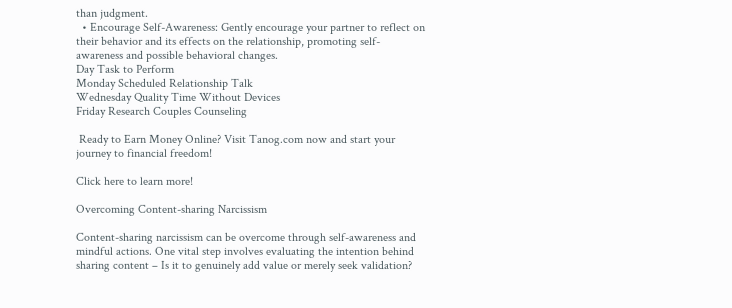than judgment.
  • Encourage Self-Awareness: Gently encourage your partner to reflect on their behavior and its effects on the relationship, promoting self-awareness and possible behavioral changes.
Day Task to Perform
Monday Scheduled Relationship Talk
Wednesday Quality Time Without Devices
Friday Research Couples Counseling

 Ready to Earn Money Online? Visit Tanog.com now and start your journey to financial freedom!

Click here to learn more!

Overcoming Content-sharing Narcissism

Content-sharing narcissism can be overcome through self-awareness and mindful actions. One vital step involves evaluating the intention behind sharing content – Is it to genuinely add value or merely seek validation?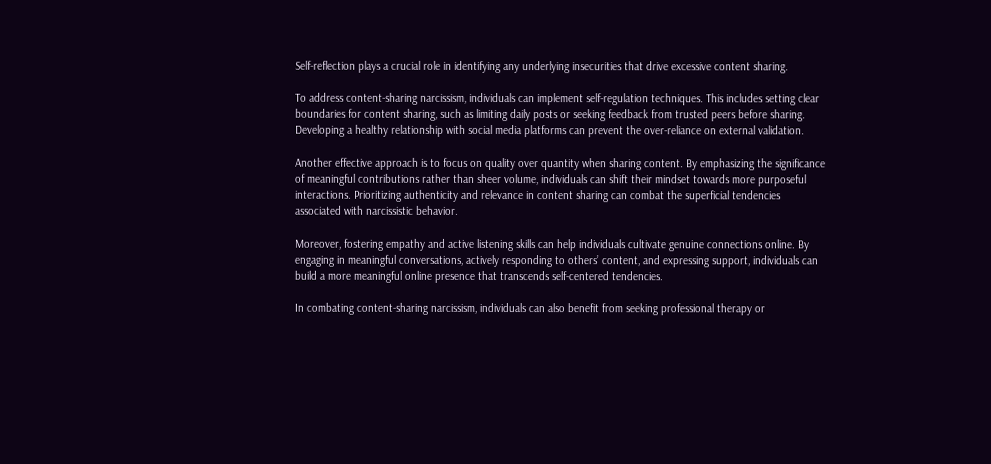Self-reflection plays a crucial role in identifying any underlying insecurities that drive excessive content sharing.

To address content-sharing narcissism, individuals can implement self-regulation techniques. This includes setting clear boundaries for content sharing, such as limiting daily posts or seeking feedback from trusted peers before sharing. Developing a healthy relationship with social media platforms can prevent the over-reliance on external validation.

Another effective approach is to focus on quality over quantity when sharing content. By emphasizing the significance of meaningful contributions rather than sheer volume, individuals can shift their mindset towards more purposeful interactions. Prioritizing authenticity and relevance in content sharing can combat the superficial tendencies associated with narcissistic behavior.

Moreover, fostering empathy and active listening skills can help individuals cultivate genuine connections online. By engaging in meaningful conversations, actively responding to others’ content, and expressing support, individuals can build a more meaningful online presence that transcends self-centered tendencies.

In combating content-sharing narcissism, individuals can also benefit from seeking professional therapy or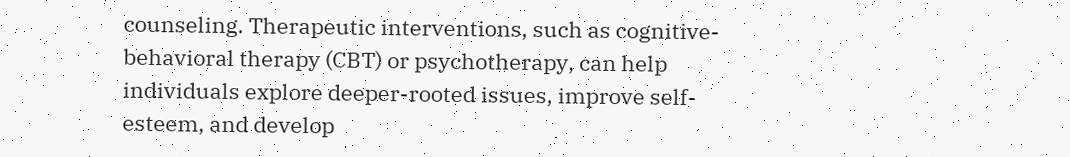counseling. Therapeutic interventions, such as cognitive-behavioral therapy (CBT) or psychotherapy, can help individuals explore deeper-rooted issues, improve self-esteem, and develop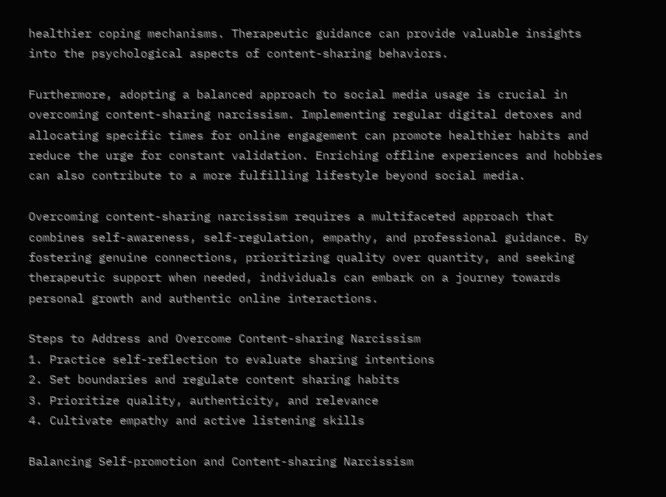healthier coping mechanisms. Therapeutic guidance can provide valuable insights into the psychological aspects of content-sharing behaviors.

Furthermore, adopting a balanced approach to social media usage is crucial in overcoming content-sharing narcissism. Implementing regular digital detoxes and allocating specific times for online engagement can promote healthier habits and reduce the urge for constant validation. Enriching offline experiences and hobbies can also contribute to a more fulfilling lifestyle beyond social media.

Overcoming content-sharing narcissism requires a multifaceted approach that combines self-awareness, self-regulation, empathy, and professional guidance. By fostering genuine connections, prioritizing quality over quantity, and seeking therapeutic support when needed, individuals can embark on a journey towards personal growth and authentic online interactions.

Steps to Address and Overcome Content-sharing Narcissism
1. Practice self-reflection to evaluate sharing intentions
2. Set boundaries and regulate content sharing habits
3. Prioritize quality, authenticity, and relevance
4. Cultivate empathy and active listening skills

Balancing Self-promotion and Content-sharing Narcissism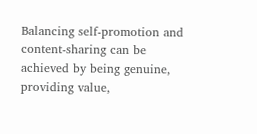Balancing self-promotion and content-sharing can be achieved by being genuine, providing value,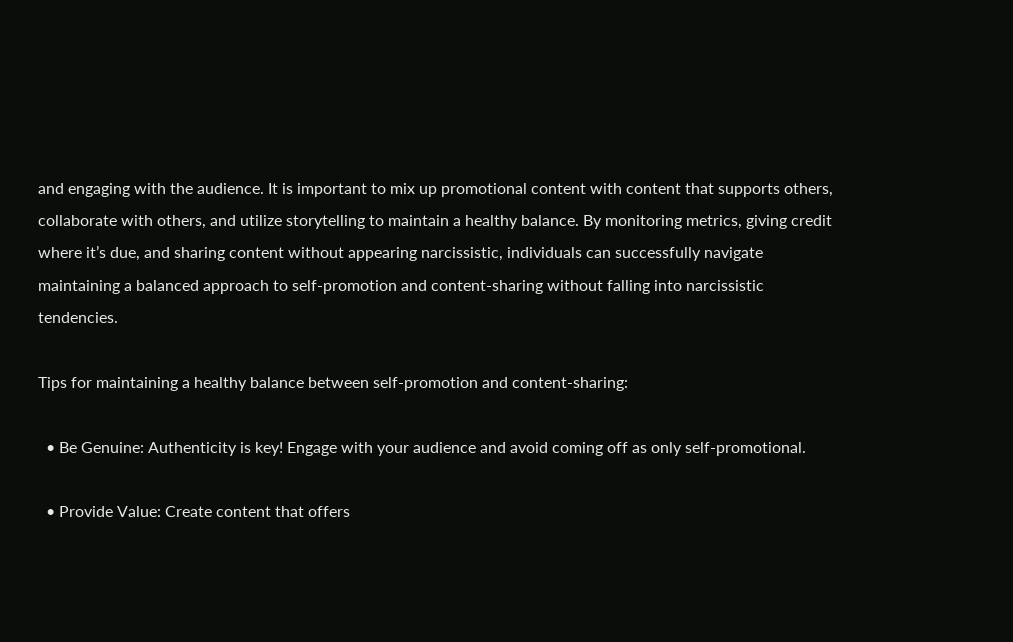and engaging with the audience. It is important to mix up promotional content with content that supports others, collaborate with others, and utilize storytelling to maintain a healthy balance. By monitoring metrics, giving credit where it’s due, and sharing content without appearing narcissistic, individuals can successfully navigate maintaining a balanced approach to self-promotion and content-sharing without falling into narcissistic tendencies.

Tips for maintaining a healthy balance between self-promotion and content-sharing:

  • Be Genuine: Authenticity is key! Engage with your audience and avoid coming off as only self-promotional.

  • Provide Value: Create content that offers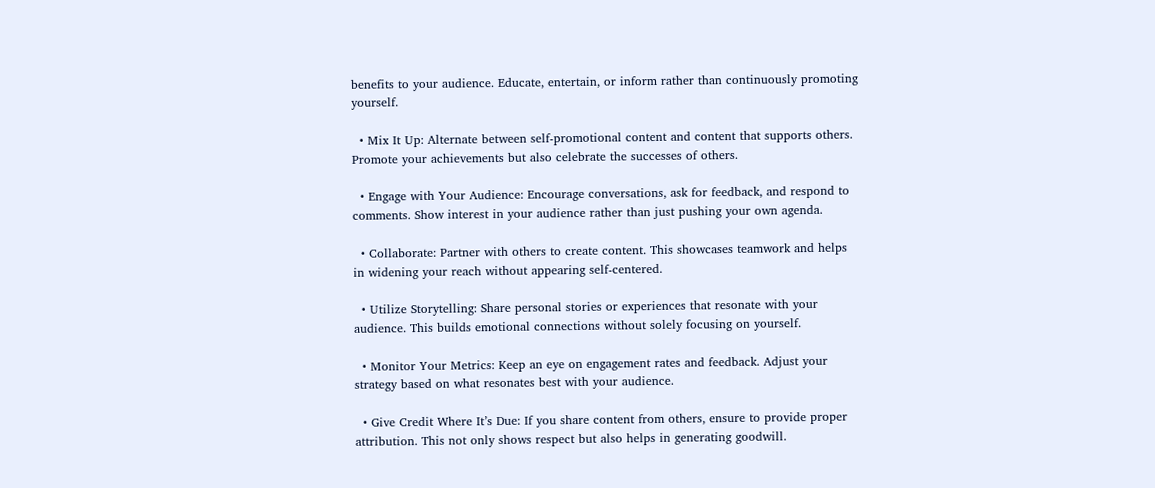benefits to your audience. Educate, entertain, or inform rather than continuously promoting yourself.

  • Mix It Up: Alternate between self-promotional content and content that supports others. Promote your achievements but also celebrate the successes of others.

  • Engage with Your Audience: Encourage conversations, ask for feedback, and respond to comments. Show interest in your audience rather than just pushing your own agenda.

  • Collaborate: Partner with others to create content. This showcases teamwork and helps in widening your reach without appearing self-centered.

  • Utilize Storytelling: Share personal stories or experiences that resonate with your audience. This builds emotional connections without solely focusing on yourself.

  • Monitor Your Metrics: Keep an eye on engagement rates and feedback. Adjust your strategy based on what resonates best with your audience.

  • Give Credit Where It’s Due: If you share content from others, ensure to provide proper attribution. This not only shows respect but also helps in generating goodwill.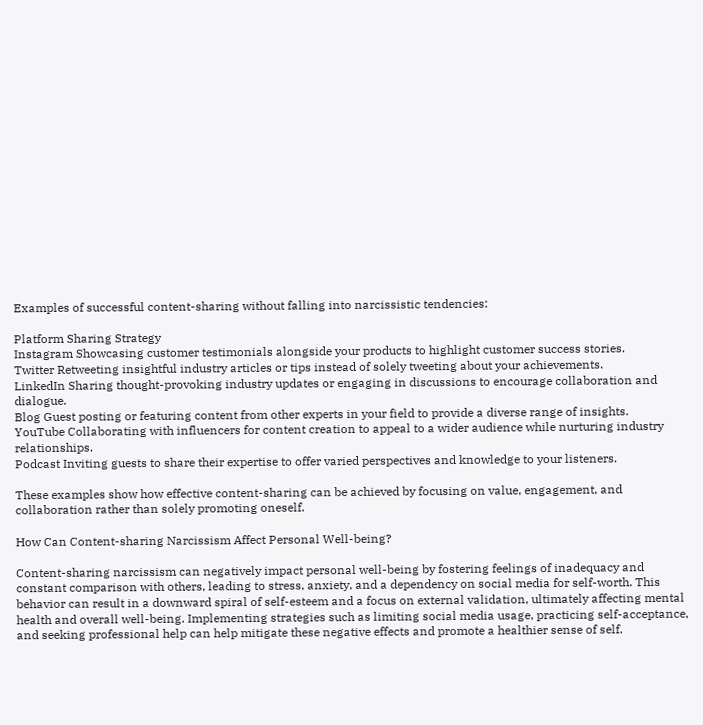Examples of successful content-sharing without falling into narcissistic tendencies:

Platform Sharing Strategy
Instagram Showcasing customer testimonials alongside your products to highlight customer success stories.
Twitter Retweeting insightful industry articles or tips instead of solely tweeting about your achievements.
LinkedIn Sharing thought-provoking industry updates or engaging in discussions to encourage collaboration and dialogue.
Blog Guest posting or featuring content from other experts in your field to provide a diverse range of insights.
YouTube Collaborating with influencers for content creation to appeal to a wider audience while nurturing industry relationships.
Podcast Inviting guests to share their expertise to offer varied perspectives and knowledge to your listeners.

These examples show how effective content-sharing can be achieved by focusing on value, engagement, and collaboration rather than solely promoting oneself.

How Can Content-sharing Narcissism Affect Personal Well-being?

Content-sharing narcissism can negatively impact personal well-being by fostering feelings of inadequacy and constant comparison with others, leading to stress, anxiety, and a dependency on social media for self-worth. This behavior can result in a downward spiral of self-esteem and a focus on external validation, ultimately affecting mental health and overall well-being. Implementing strategies such as limiting social media usage, practicing self-acceptance, and seeking professional help can help mitigate these negative effects and promote a healthier sense of self.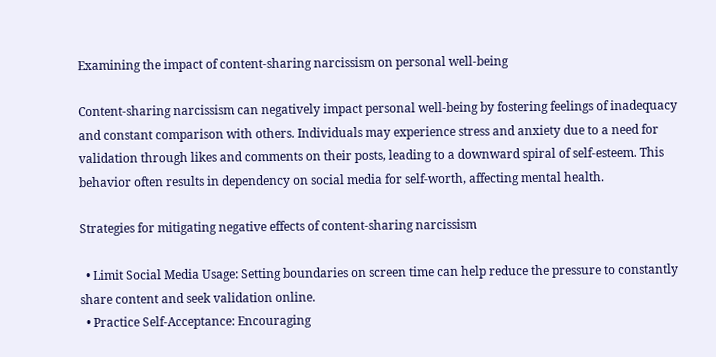Examining the impact of content-sharing narcissism on personal well-being

Content-sharing narcissism can negatively impact personal well-being by fostering feelings of inadequacy and constant comparison with others. Individuals may experience stress and anxiety due to a need for validation through likes and comments on their posts, leading to a downward spiral of self-esteem. This behavior often results in dependency on social media for self-worth, affecting mental health.

Strategies for mitigating negative effects of content-sharing narcissism

  • Limit Social Media Usage: Setting boundaries on screen time can help reduce the pressure to constantly share content and seek validation online.
  • Practice Self-Acceptance: Encouraging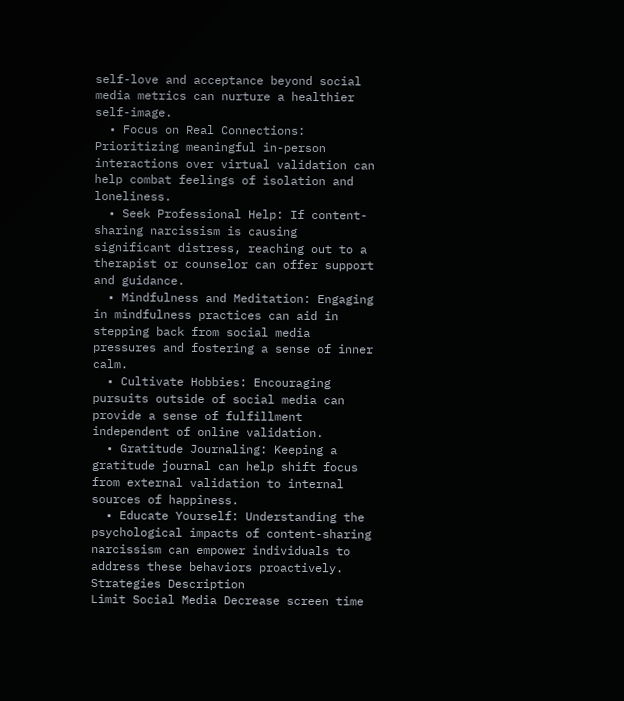self-love and acceptance beyond social media metrics can nurture a healthier self-image.
  • Focus on Real Connections: Prioritizing meaningful in-person interactions over virtual validation can help combat feelings of isolation and loneliness.
  • Seek Professional Help: If content-sharing narcissism is causing significant distress, reaching out to a therapist or counselor can offer support and guidance.
  • Mindfulness and Meditation: Engaging in mindfulness practices can aid in stepping back from social media pressures and fostering a sense of inner calm.
  • Cultivate Hobbies: Encouraging pursuits outside of social media can provide a sense of fulfillment independent of online validation.
  • Gratitude Journaling: Keeping a gratitude journal can help shift focus from external validation to internal sources of happiness.
  • Educate Yourself: Understanding the psychological impacts of content-sharing narcissism can empower individuals to address these behaviors proactively.
Strategies Description
Limit Social Media Decrease screen time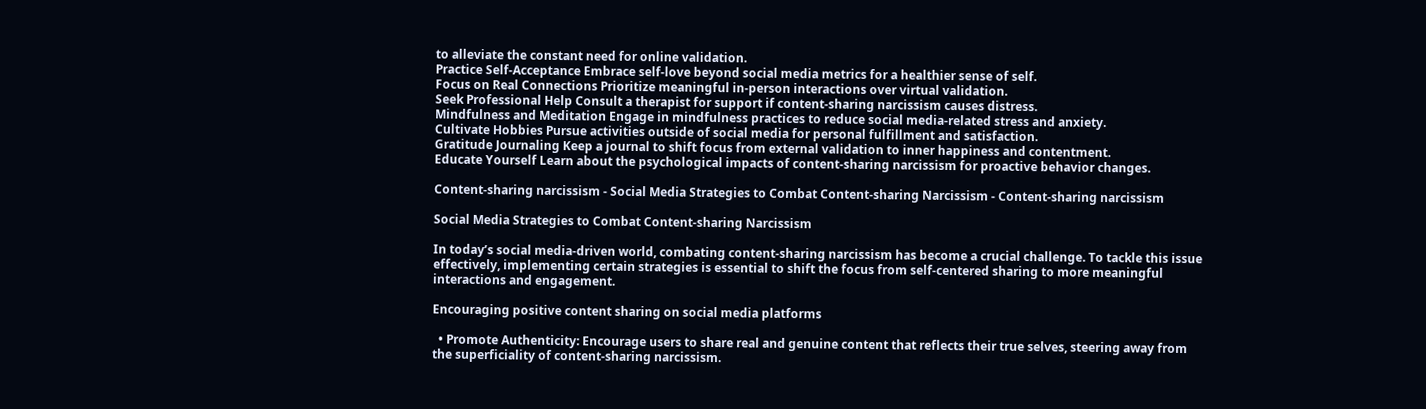to alleviate the constant need for online validation.
Practice Self-Acceptance Embrace self-love beyond social media metrics for a healthier sense of self.
Focus on Real Connections Prioritize meaningful in-person interactions over virtual validation.
Seek Professional Help Consult a therapist for support if content-sharing narcissism causes distress.
Mindfulness and Meditation Engage in mindfulness practices to reduce social media-related stress and anxiety.
Cultivate Hobbies Pursue activities outside of social media for personal fulfillment and satisfaction.
Gratitude Journaling Keep a journal to shift focus from external validation to inner happiness and contentment.
Educate Yourself Learn about the psychological impacts of content-sharing narcissism for proactive behavior changes.

Content-sharing narcissism - Social Media Strategies to Combat Content-sharing Narcissism - Content-sharing narcissism

Social Media Strategies to Combat Content-sharing Narcissism

In today’s social media-driven world, combating content-sharing narcissism has become a crucial challenge. To tackle this issue effectively, implementing certain strategies is essential to shift the focus from self-centered sharing to more meaningful interactions and engagement.

Encouraging positive content sharing on social media platforms

  • Promote Authenticity: Encourage users to share real and genuine content that reflects their true selves, steering away from the superficiality of content-sharing narcissism.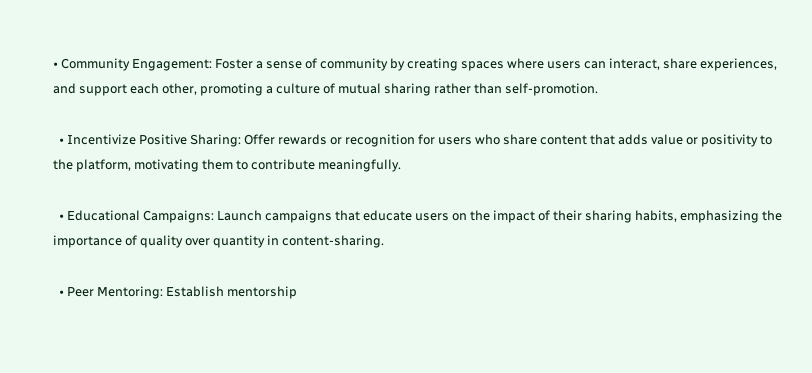• Community Engagement: Foster a sense of community by creating spaces where users can interact, share experiences, and support each other, promoting a culture of mutual sharing rather than self-promotion.

  • Incentivize Positive Sharing: Offer rewards or recognition for users who share content that adds value or positivity to the platform, motivating them to contribute meaningfully.

  • Educational Campaigns: Launch campaigns that educate users on the impact of their sharing habits, emphasizing the importance of quality over quantity in content-sharing.

  • Peer Mentoring: Establish mentorship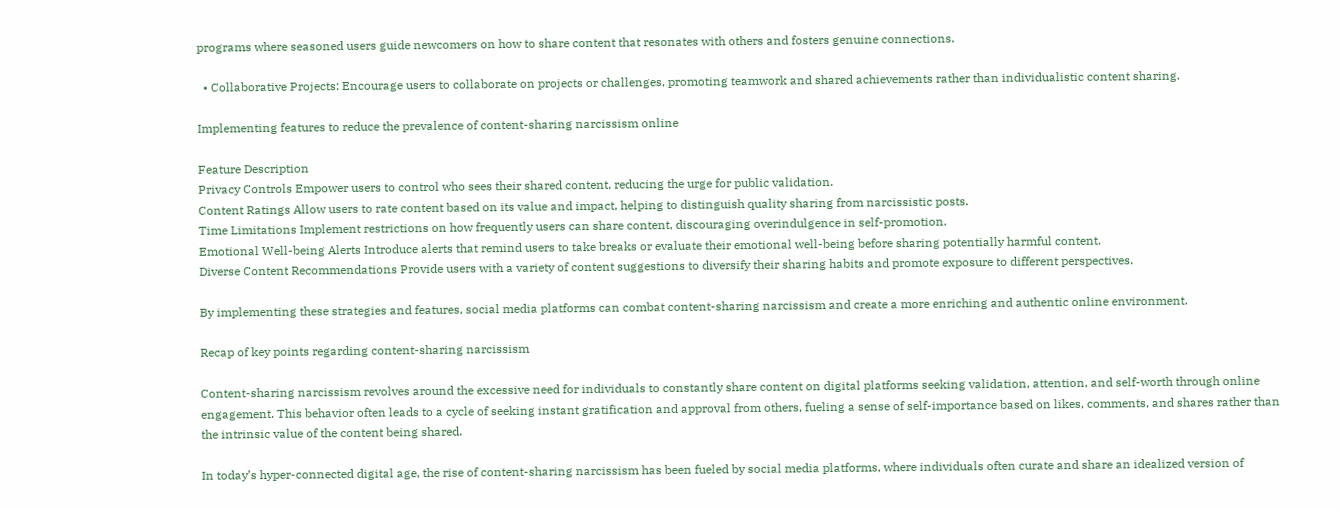programs where seasoned users guide newcomers on how to share content that resonates with others and fosters genuine connections.

  • Collaborative Projects: Encourage users to collaborate on projects or challenges, promoting teamwork and shared achievements rather than individualistic content sharing.

Implementing features to reduce the prevalence of content-sharing narcissism online

Feature Description
Privacy Controls Empower users to control who sees their shared content, reducing the urge for public validation.
Content Ratings Allow users to rate content based on its value and impact, helping to distinguish quality sharing from narcissistic posts.
Time Limitations Implement restrictions on how frequently users can share content, discouraging overindulgence in self-promotion.
Emotional Well-being Alerts Introduce alerts that remind users to take breaks or evaluate their emotional well-being before sharing potentially harmful content.
Diverse Content Recommendations Provide users with a variety of content suggestions to diversify their sharing habits and promote exposure to different perspectives.

By implementing these strategies and features, social media platforms can combat content-sharing narcissism and create a more enriching and authentic online environment.

Recap of key points regarding content-sharing narcissism

Content-sharing narcissism revolves around the excessive need for individuals to constantly share content on digital platforms seeking validation, attention, and self-worth through online engagement. This behavior often leads to a cycle of seeking instant gratification and approval from others, fueling a sense of self-importance based on likes, comments, and shares rather than the intrinsic value of the content being shared.

In today’s hyper-connected digital age, the rise of content-sharing narcissism has been fueled by social media platforms, where individuals often curate and share an idealized version of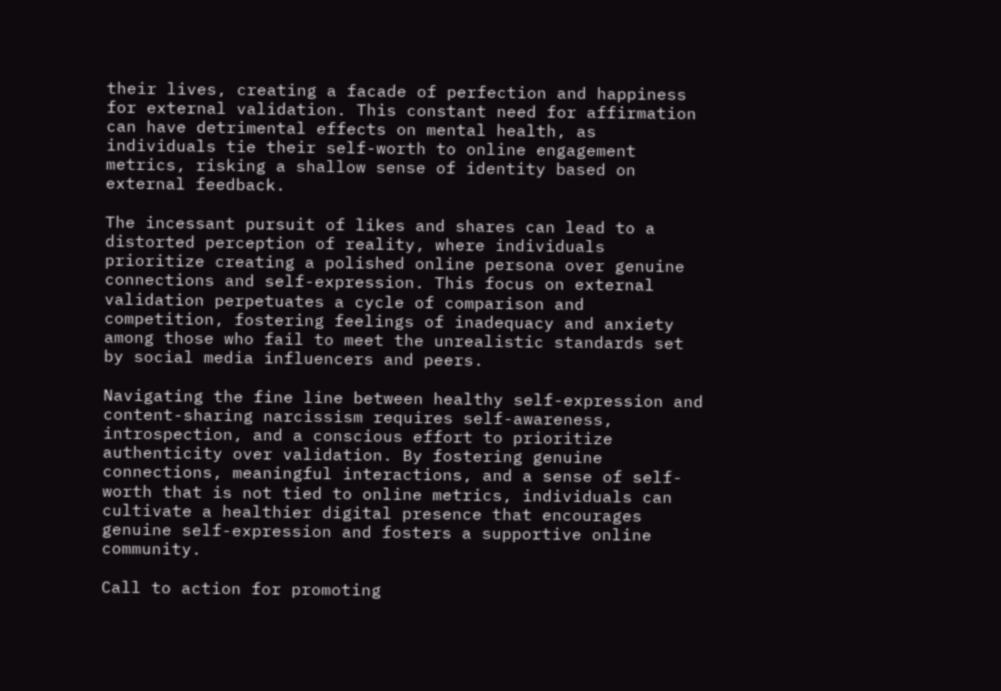their lives, creating a facade of perfection and happiness for external validation. This constant need for affirmation can have detrimental effects on mental health, as individuals tie their self-worth to online engagement metrics, risking a shallow sense of identity based on external feedback.

The incessant pursuit of likes and shares can lead to a distorted perception of reality, where individuals prioritize creating a polished online persona over genuine connections and self-expression. This focus on external validation perpetuates a cycle of comparison and competition, fostering feelings of inadequacy and anxiety among those who fail to meet the unrealistic standards set by social media influencers and peers.

Navigating the fine line between healthy self-expression and content-sharing narcissism requires self-awareness, introspection, and a conscious effort to prioritize authenticity over validation. By fostering genuine connections, meaningful interactions, and a sense of self-worth that is not tied to online metrics, individuals can cultivate a healthier digital presence that encourages genuine self-expression and fosters a supportive online community.

Call to action for promoting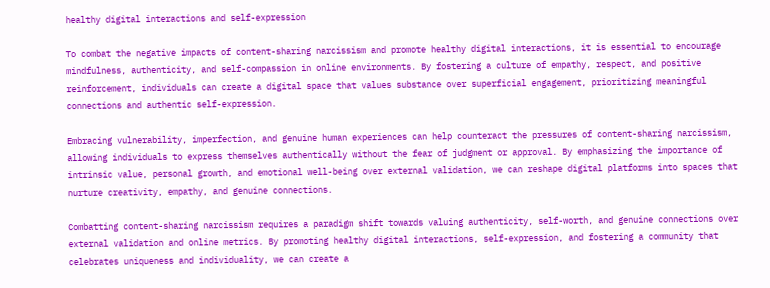healthy digital interactions and self-expression

To combat the negative impacts of content-sharing narcissism and promote healthy digital interactions, it is essential to encourage mindfulness, authenticity, and self-compassion in online environments. By fostering a culture of empathy, respect, and positive reinforcement, individuals can create a digital space that values substance over superficial engagement, prioritizing meaningful connections and authentic self-expression.

Embracing vulnerability, imperfection, and genuine human experiences can help counteract the pressures of content-sharing narcissism, allowing individuals to express themselves authentically without the fear of judgment or approval. By emphasizing the importance of intrinsic value, personal growth, and emotional well-being over external validation, we can reshape digital platforms into spaces that nurture creativity, empathy, and genuine connections.

Combatting content-sharing narcissism requires a paradigm shift towards valuing authenticity, self-worth, and genuine connections over external validation and online metrics. By promoting healthy digital interactions, self-expression, and fostering a community that celebrates uniqueness and individuality, we can create a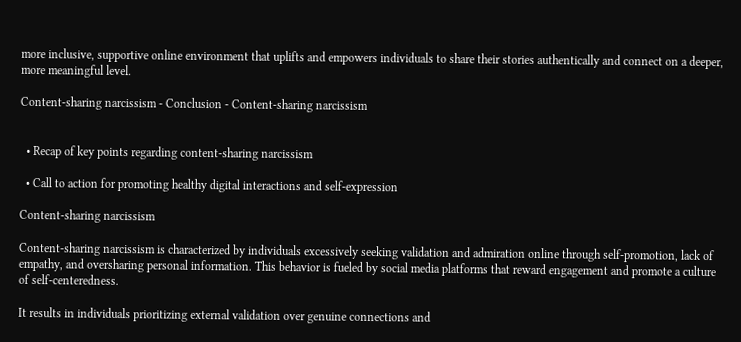more inclusive, supportive online environment that uplifts and empowers individuals to share their stories authentically and connect on a deeper, more meaningful level.

Content-sharing narcissism - Conclusion - Content-sharing narcissism


  • Recap of key points regarding content-sharing narcissism

  • Call to action for promoting healthy digital interactions and self-expression

Content-sharing narcissism

Content-sharing narcissism is characterized by individuals excessively seeking validation and admiration online through self-promotion, lack of empathy, and oversharing personal information. This behavior is fueled by social media platforms that reward engagement and promote a culture of self-centeredness.

It results in individuals prioritizing external validation over genuine connections and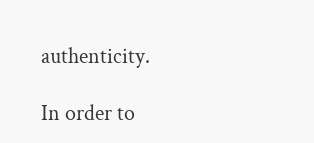authenticity.

In order to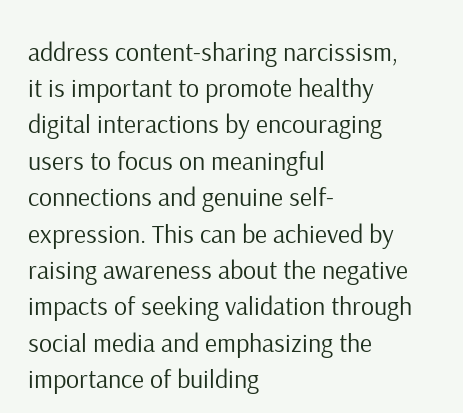address content-sharing narcissism, it is important to promote healthy digital interactions by encouraging users to focus on meaningful connections and genuine self-expression. This can be achieved by raising awareness about the negative impacts of seeking validation through social media and emphasizing the importance of building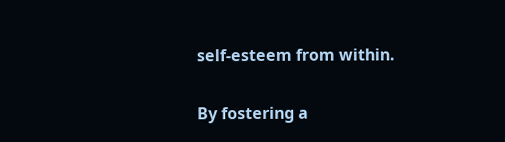self-esteem from within.

By fostering a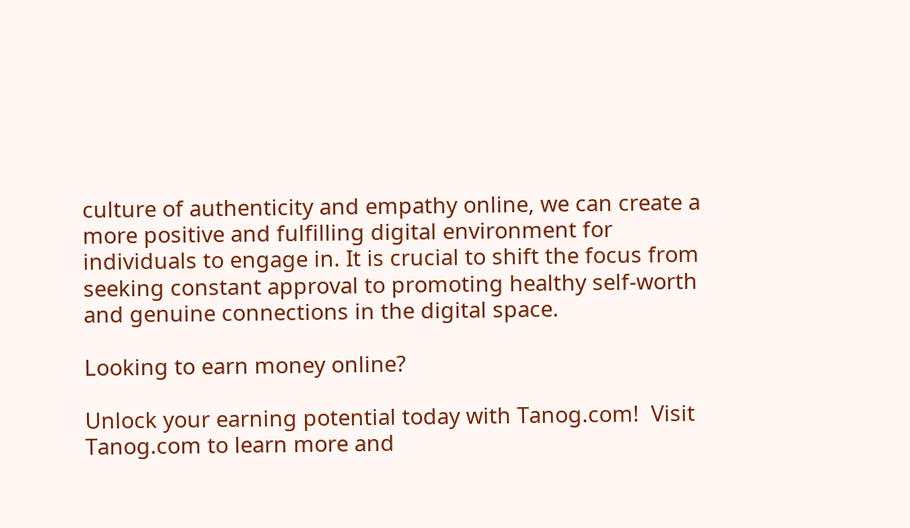culture of authenticity and empathy online, we can create a more positive and fulfilling digital environment for individuals to engage in. It is crucial to shift the focus from seeking constant approval to promoting healthy self-worth and genuine connections in the digital space.

Looking to earn money online?

Unlock your earning potential today with Tanog.com!  Visit Tanog.com to learn more and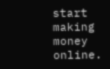start making money online.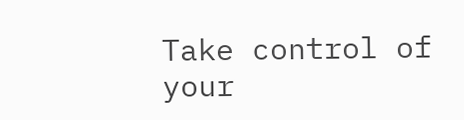Take control of your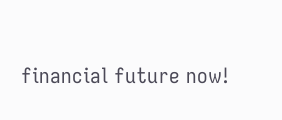financial future now!